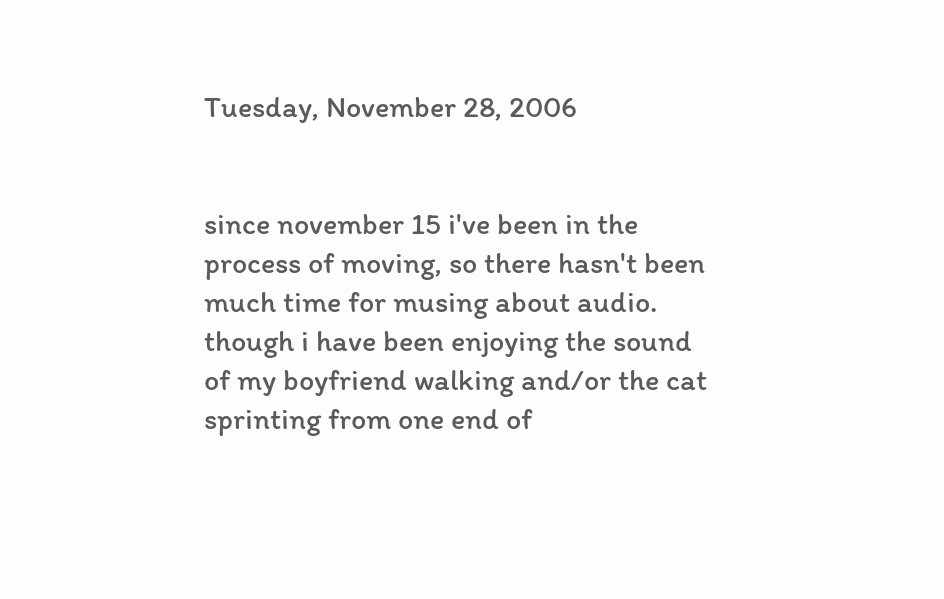Tuesday, November 28, 2006


since november 15 i've been in the process of moving, so there hasn't been much time for musing about audio. though i have been enjoying the sound of my boyfriend walking and/or the cat sprinting from one end of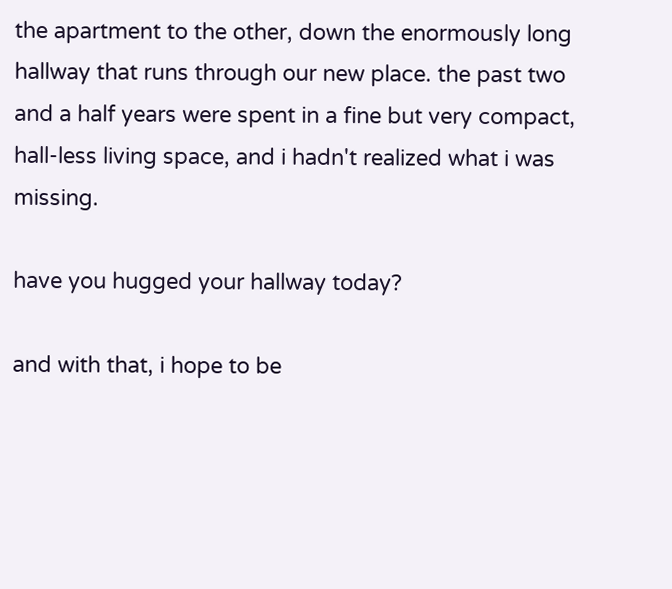the apartment to the other, down the enormously long hallway that runs through our new place. the past two and a half years were spent in a fine but very compact, hall-less living space, and i hadn't realized what i was missing.

have you hugged your hallway today?

and with that, i hope to be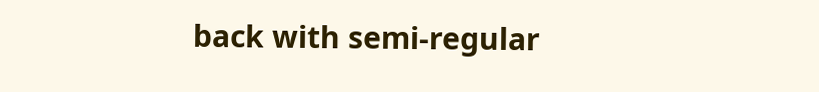back with semi-regular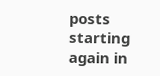posts starting again in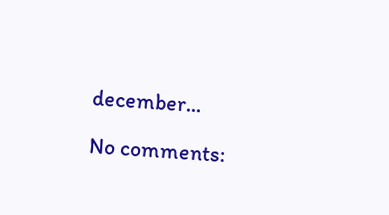december...

No comments: